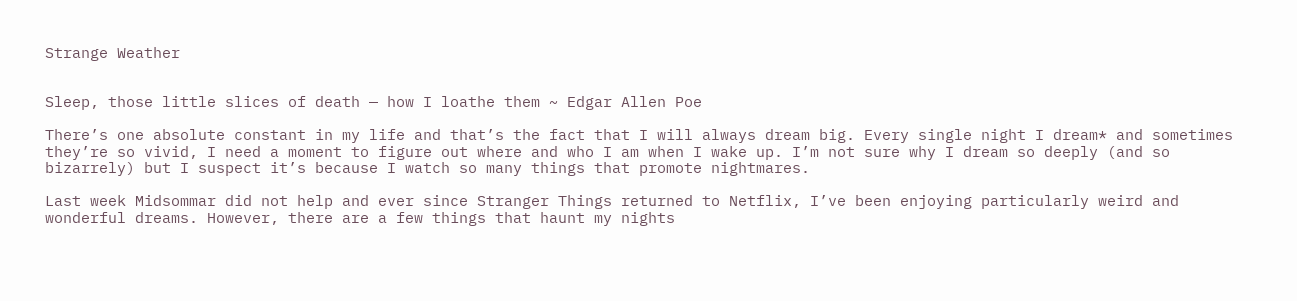Strange Weather


Sleep, those little slices of death — how I loathe them ~ Edgar Allen Poe

There’s one absolute constant in my life and that’s the fact that I will always dream big. Every single night I dream* and sometimes they’re so vivid, I need a moment to figure out where and who I am when I wake up. I’m not sure why I dream so deeply (and so bizarrely) but I suspect it’s because I watch so many things that promote nightmares.

Last week Midsommar did not help and ever since Stranger Things returned to Netflix, I’ve been enjoying particularly weird and wonderful dreams. However, there are a few things that haunt my nights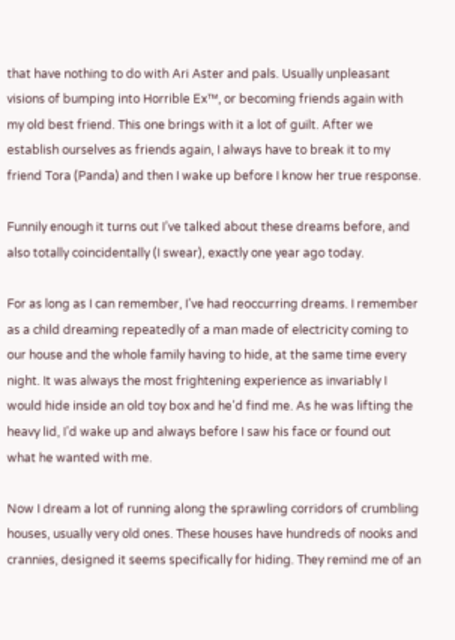that have nothing to do with Ari Aster and pals. Usually unpleasant visions of bumping into Horrible Ex™, or becoming friends again with my old best friend. This one brings with it a lot of guilt. After we establish ourselves as friends again, I always have to break it to my friend Tora (Panda) and then I wake up before I know her true response.

Funnily enough it turns out I’ve talked about these dreams before, and also totally coincidentally (I swear), exactly one year ago today.

For as long as I can remember, I’ve had reoccurring dreams. I remember as a child dreaming repeatedly of a man made of electricity coming to our house and the whole family having to hide, at the same time every night. It was always the most frightening experience as invariably I would hide inside an old toy box and he’d find me. As he was lifting the heavy lid, I’d wake up and always before I saw his face or found out what he wanted with me.

Now I dream a lot of running along the sprawling corridors of crumbling houses, usually very old ones. These houses have hundreds of nooks and crannies, designed it seems specifically for hiding. They remind me of an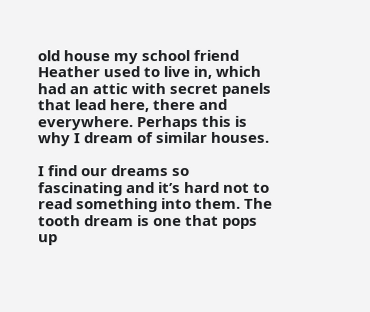old house my school friend Heather used to live in, which had an attic with secret panels that lead here, there and everywhere. Perhaps this is why I dream of similar houses.

I find our dreams so fascinating and it’s hard not to read something into them. The tooth dream is one that pops up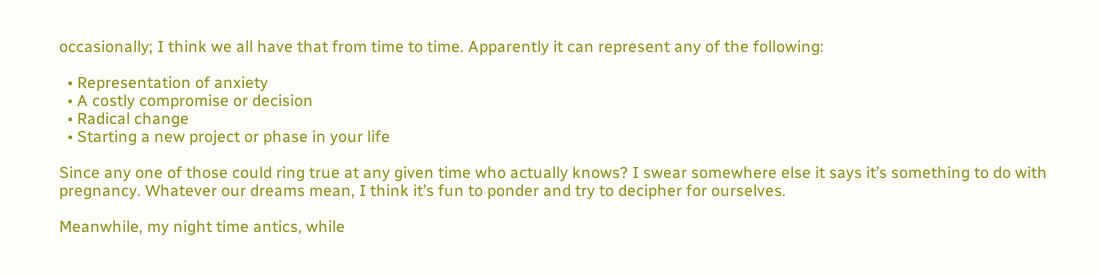occasionally; I think we all have that from time to time. Apparently it can represent any of the following:

  • Representation of anxiety
  • A costly compromise or decision
  • Radical change
  • Starting a new project or phase in your life

Since any one of those could ring true at any given time who actually knows? I swear somewhere else it says it’s something to do with pregnancy. Whatever our dreams mean, I think it’s fun to ponder and try to decipher for ourselves.

Meanwhile, my night time antics, while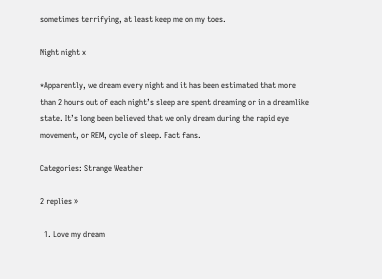sometimes terrifying, at least keep me on my toes.

Night night x

*Apparently, we dream every night and it has been estimated that more than 2 hours out of each night’s sleep are spent dreaming or in a dreamlike state. It’s long been believed that we only dream during the rapid eye movement, or REM, cycle of sleep. Fact fans.

Categories: Strange Weather

2 replies »

  1. Love my dream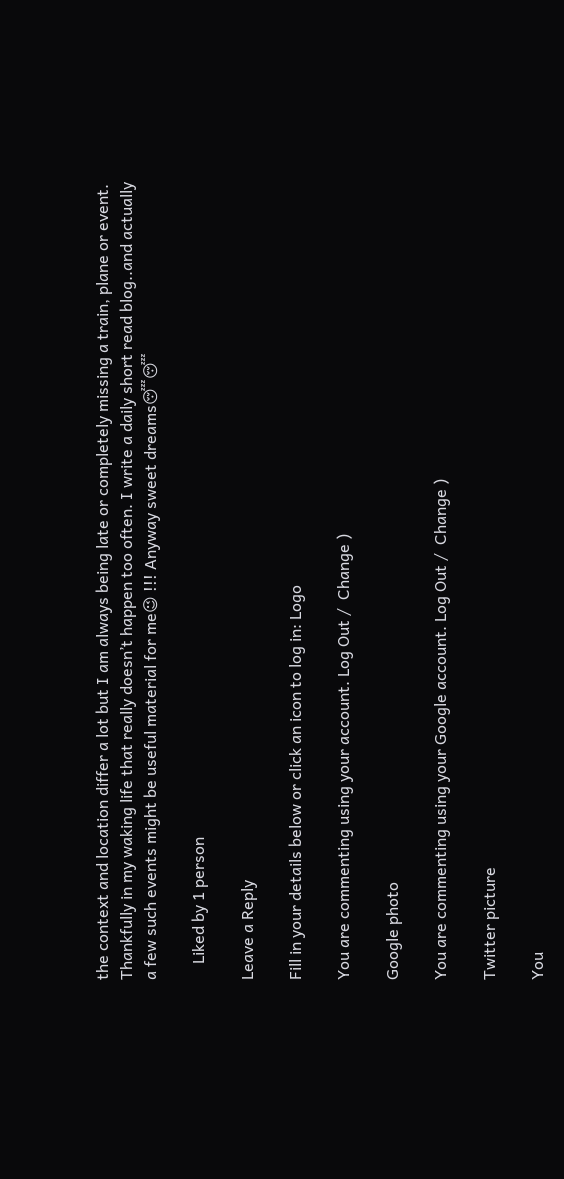the context and location differ a lot but I am always being late or completely missing a train, plane or event. Thankfully in my waking life that really doesn’t happen too often. I write a daily short read blog..and actually a few such events might be useful material for me😉 !!! Anyway sweet dreams😴😴

    Liked by 1 person

Leave a Reply

Fill in your details below or click an icon to log in: Logo

You are commenting using your account. Log Out /  Change )

Google photo

You are commenting using your Google account. Log Out /  Change )

Twitter picture

You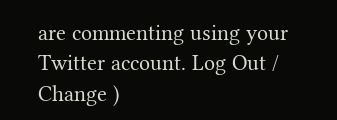are commenting using your Twitter account. Log Out /  Change )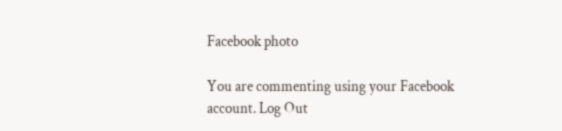Facebook photo

You are commenting using your Facebook account. Log Out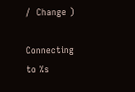/  Change )

Connecting to %s